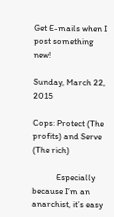Get E-mails when I post something new!

Sunday, March 22, 2015

Cops: Protect (The profits) and Serve (The rich)

            Especially because I’m an anarchist, it’s easy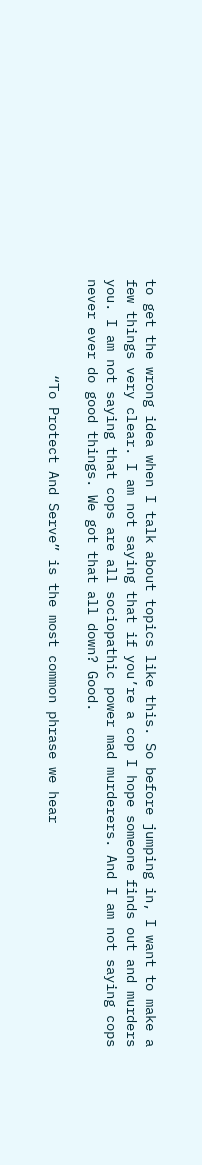to get the wrong idea when I talk about topics like this. So before jumping in, I want to make a few things very clear. I am not saying that if you’re a cop I hope someone finds out and murders you. I am not saying that cops are all sociopathic power mad murderers. And I am not saying cops never ever do good things. We got that all down? Good.

            “To Protect And Serve” is the most common phrase we hear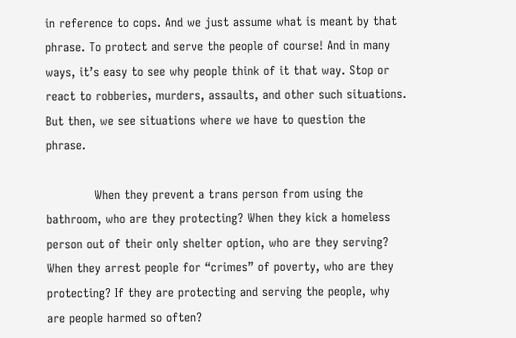in reference to cops. And we just assume what is meant by that phrase. To protect and serve the people of course! And in many ways, it’s easy to see why people think of it that way. Stop or react to robberies, murders, assaults, and other such situations. But then, we see situations where we have to question the phrase.

            When they prevent a trans person from using the bathroom, who are they protecting? When they kick a homeless person out of their only shelter option, who are they serving? When they arrest people for “crimes” of poverty, who are they protecting? If they are protecting and serving the people, why are people harmed so often?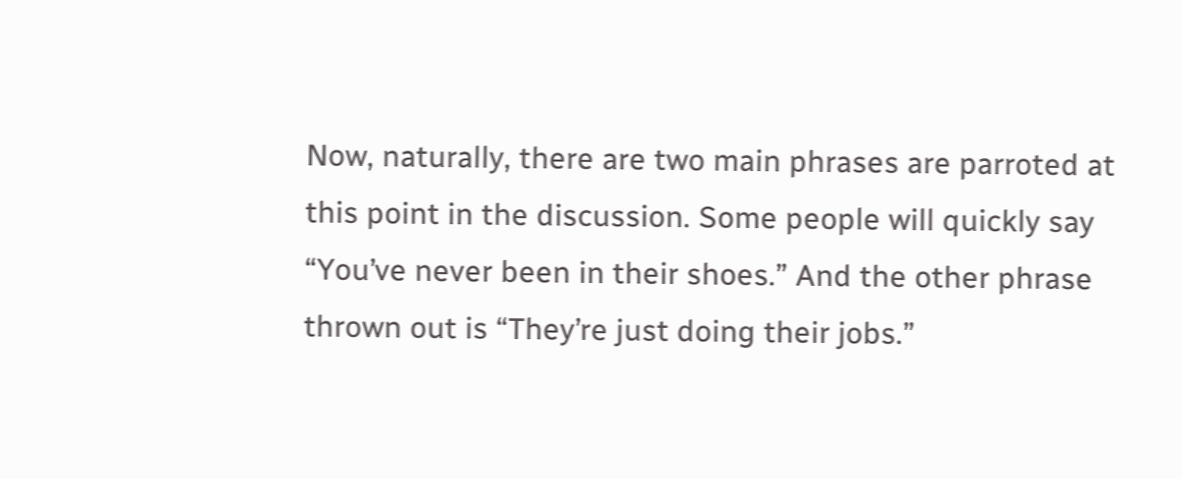Now, naturally, there are two main phrases are parroted at this point in the discussion. Some people will quickly say “You’ve never been in their shoes.” And the other phrase thrown out is “They’re just doing their jobs.”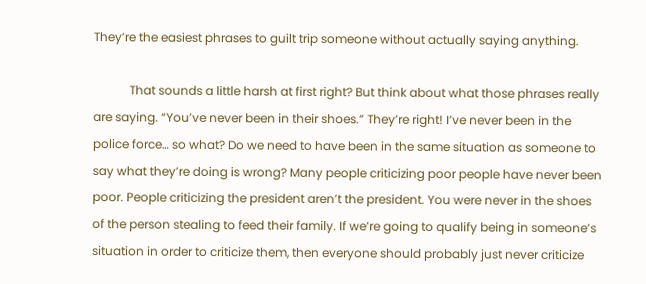They’re the easiest phrases to guilt trip someone without actually saying anything.

            That sounds a little harsh at first right? But think about what those phrases really are saying. “You’ve never been in their shoes.” They’re right! I’ve never been in the police force… so what? Do we need to have been in the same situation as someone to say what they’re doing is wrong? Many people criticizing poor people have never been poor. People criticizing the president aren’t the president. You were never in the shoes of the person stealing to feed their family. If we’re going to qualify being in someone’s situation in order to criticize them, then everyone should probably just never criticize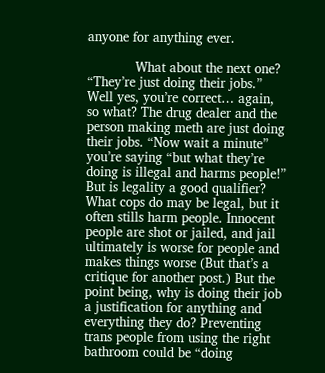anyone for anything ever.

            What about the next one? “They’re just doing their jobs.” Well yes, you’re correct… again, so what? The drug dealer and the person making meth are just doing their jobs. “Now wait a minute” you’re saying “but what they’re doing is illegal and harms people!” But is legality a good qualifier? What cops do may be legal, but it often stills harm people. Innocent people are shot or jailed, and jail ultimately is worse for people and makes things worse (But that’s a critique for another post.) But the point being, why is doing their job a justification for anything and everything they do? Preventing trans people from using the right bathroom could be “doing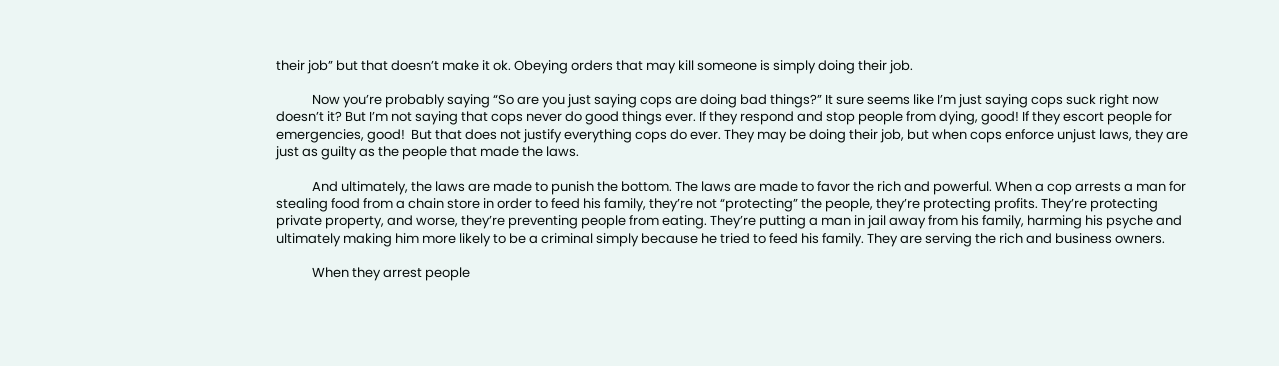their job” but that doesn’t make it ok. Obeying orders that may kill someone is simply doing their job.

            Now you’re probably saying “So are you just saying cops are doing bad things?” It sure seems like I’m just saying cops suck right now doesn’t it? But I’m not saying that cops never do good things ever. If they respond and stop people from dying, good! If they escort people for emergencies, good!  But that does not justify everything cops do ever. They may be doing their job, but when cops enforce unjust laws, they are just as guilty as the people that made the laws.

            And ultimately, the laws are made to punish the bottom. The laws are made to favor the rich and powerful. When a cop arrests a man for stealing food from a chain store in order to feed his family, they’re not “protecting” the people, they’re protecting profits. They’re protecting private property, and worse, they’re preventing people from eating. They’re putting a man in jail away from his family, harming his psyche and ultimately making him more likely to be a criminal simply because he tried to feed his family. They are serving the rich and business owners.

            When they arrest people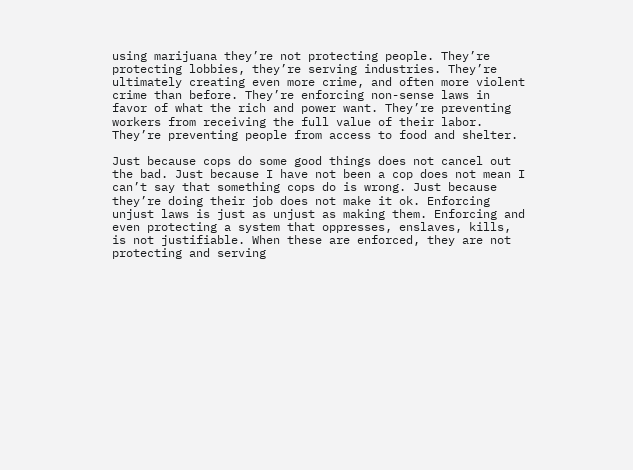using marijuana they’re not protecting people. They’re protecting lobbies, they’re serving industries. They’re ultimately creating even more crime, and often more violent crime than before. They’re enforcing non-sense laws in favor of what the rich and power want. They’re preventing workers from receiving the full value of their labor. They’re preventing people from access to food and shelter.

Just because cops do some good things does not cancel out the bad. Just because I have not been a cop does not mean I can’t say that something cops do is wrong. Just because they’re doing their job does not make it ok. Enforcing unjust laws is just as unjust as making them. Enforcing and even protecting a system that oppresses, enslaves, kills, is not justifiable. When these are enforced, they are not protecting and serving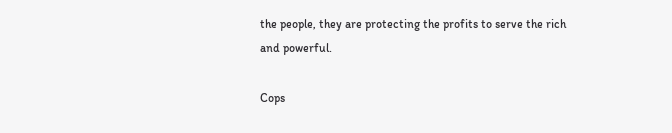the people, they are protecting the profits to serve the rich and powerful.

Cops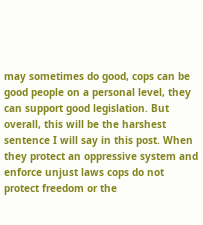may sometimes do good, cops can be good people on a personal level, they can support good legislation. But overall, this will be the harshest sentence I will say in this post. When they protect an oppressive system and enforce unjust laws cops do not protect freedom or the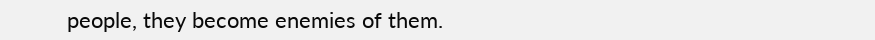people, they become enemies of them.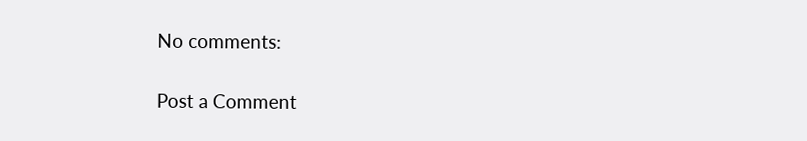No comments:

Post a Comment